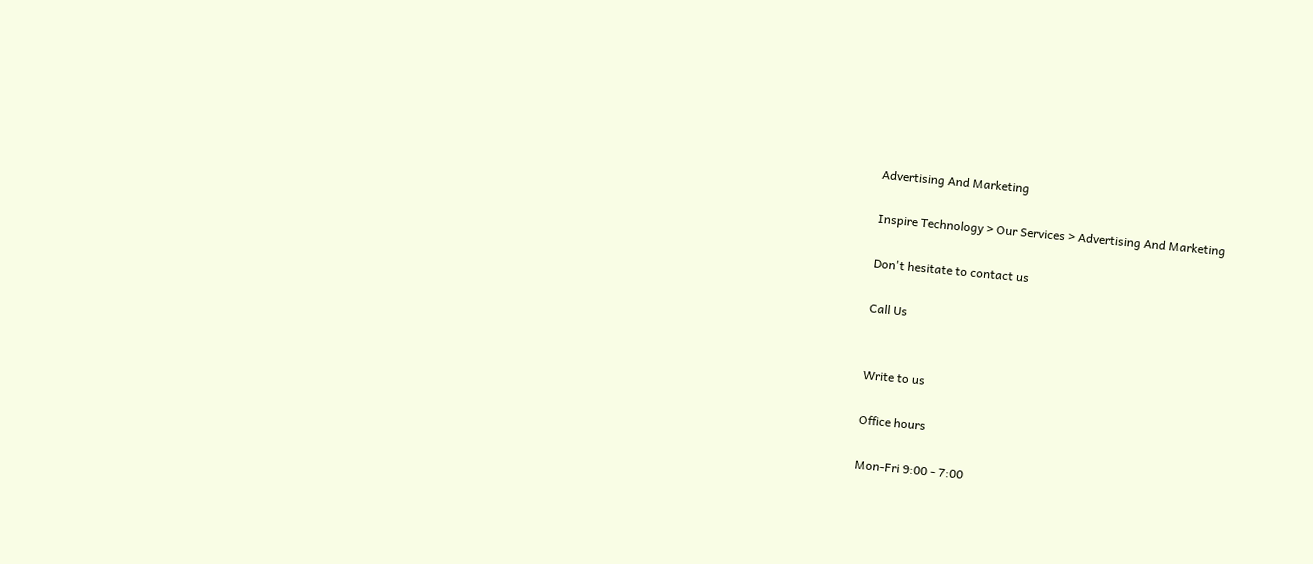Advertising And Marketing

Inspire Technology > Our Services > Advertising And Marketing

Don't hesitate to contact us

Call Us


Write to us

Office hours

Mon-Fri 9:00 - 7:00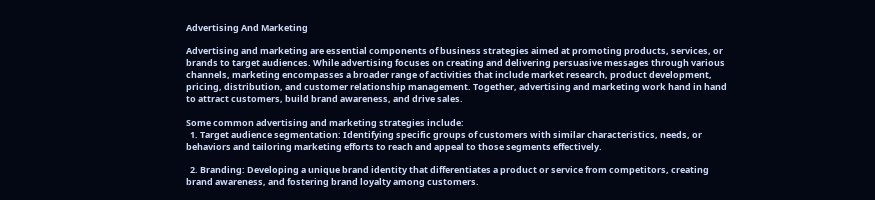Advertising And Marketing

Advertising and marketing are essential components of business strategies aimed at promoting products, services, or brands to target audiences. While advertising focuses on creating and delivering persuasive messages through various channels, marketing encompasses a broader range of activities that include market research, product development, pricing, distribution, and customer relationship management. Together, advertising and marketing work hand in hand to attract customers, build brand awareness, and drive sales.

Some common advertising and marketing strategies include:
  1. Target audience segmentation: Identifying specific groups of customers with similar characteristics, needs, or behaviors and tailoring marketing efforts to reach and appeal to those segments effectively.

  2. Branding: Developing a unique brand identity that differentiates a product or service from competitors, creating brand awareness, and fostering brand loyalty among customers.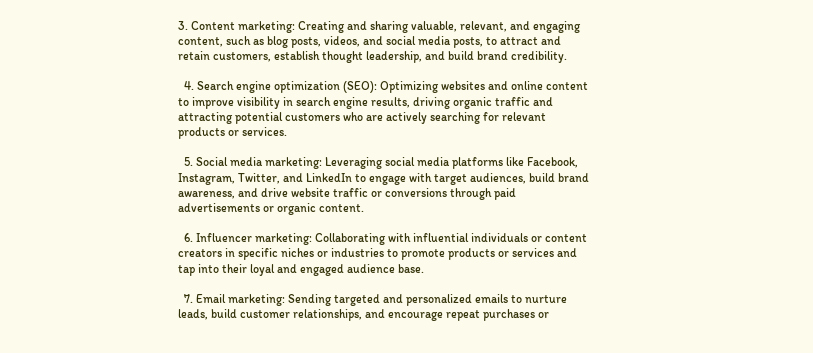3. Content marketing: Creating and sharing valuable, relevant, and engaging content, such as blog posts, videos, and social media posts, to attract and retain customers, establish thought leadership, and build brand credibility.

  4. Search engine optimization (SEO): Optimizing websites and online content to improve visibility in search engine results, driving organic traffic and attracting potential customers who are actively searching for relevant products or services.

  5. Social media marketing: Leveraging social media platforms like Facebook, Instagram, Twitter, and LinkedIn to engage with target audiences, build brand awareness, and drive website traffic or conversions through paid advertisements or organic content.

  6. Influencer marketing: Collaborating with influential individuals or content creators in specific niches or industries to promote products or services and tap into their loyal and engaged audience base.

  7. Email marketing: Sending targeted and personalized emails to nurture leads, build customer relationships, and encourage repeat purchases or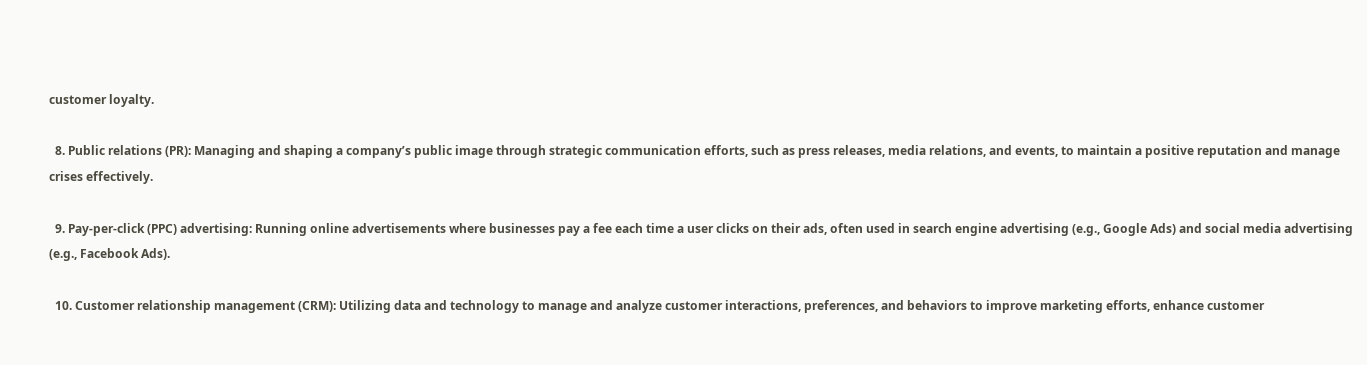customer loyalty.

  8. Public relations (PR): Managing and shaping a company’s public image through strategic communication efforts, such as press releases, media relations, and events, to maintain a positive reputation and manage crises effectively.

  9. Pay-per-click (PPC) advertising: Running online advertisements where businesses pay a fee each time a user clicks on their ads, often used in search engine advertising (e.g., Google Ads) and social media advertising (e.g., Facebook Ads).

  10. Customer relationship management (CRM): Utilizing data and technology to manage and analyze customer interactions, preferences, and behaviors to improve marketing efforts, enhance customer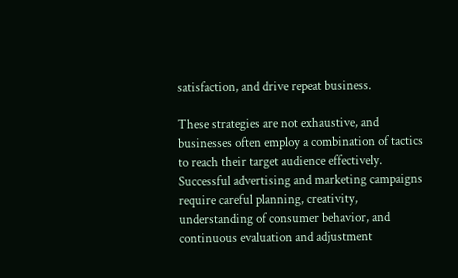satisfaction, and drive repeat business.

These strategies are not exhaustive, and businesses often employ a combination of tactics to reach their target audience effectively. Successful advertising and marketing campaigns require careful planning, creativity, understanding of consumer behavior, and continuous evaluation and adjustment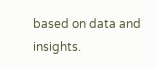based on data and insights.